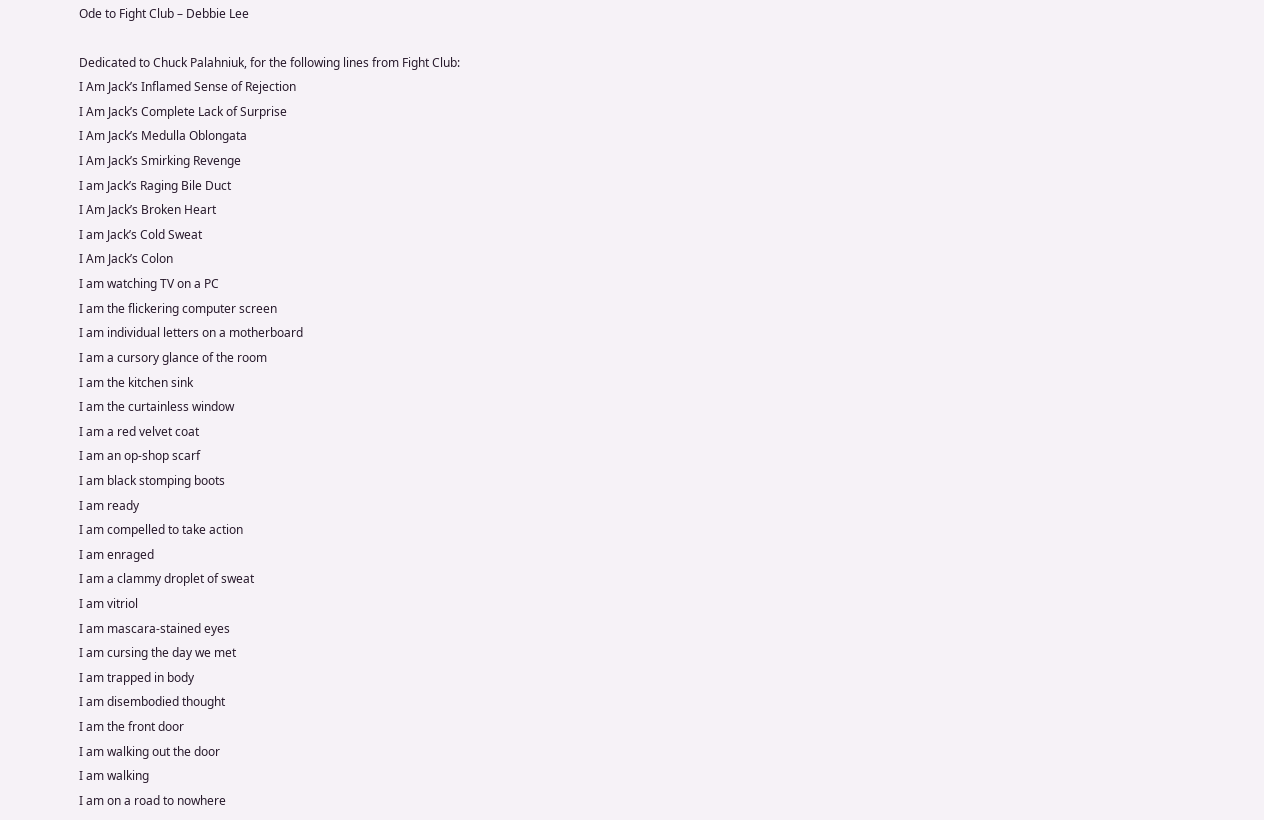Ode to Fight Club – Debbie Lee

Dedicated to Chuck Palahniuk, for the following lines from Fight Club:
I Am Jack’s Inflamed Sense of Rejection
I Am Jack’s Complete Lack of Surprise
I Am Jack’s Medulla Oblongata
I Am Jack’s Smirking Revenge
I am Jack’s Raging Bile Duct
I Am Jack’s Broken Heart
I am Jack’s Cold Sweat
I Am Jack’s Colon
I am watching TV on a PC
I am the flickering computer screen
I am individual letters on a motherboard
I am a cursory glance of the room
I am the kitchen sink
I am the curtainless window
I am a red velvet coat
I am an op-shop scarf
I am black stomping boots
I am ready
I am compelled to take action
I am enraged
I am a clammy droplet of sweat
I am vitriol
I am mascara-stained eyes
I am cursing the day we met
I am trapped in body
I am disembodied thought
I am the front door
I am walking out the door
I am walking
I am on a road to nowhere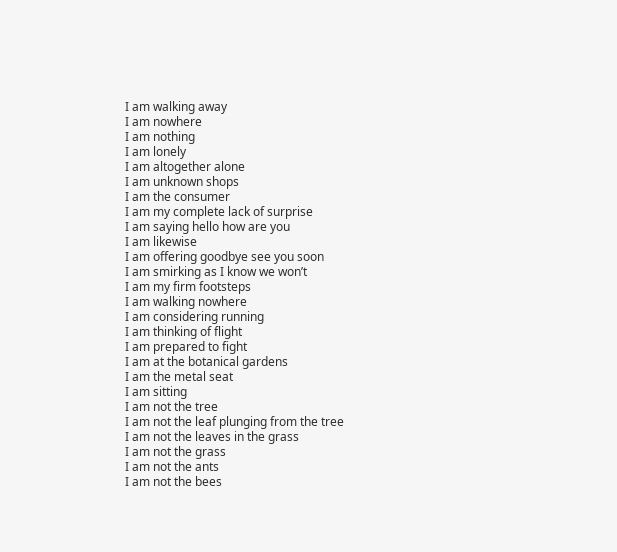I am walking away
I am nowhere
I am nothing
I am lonely
I am altogether alone
I am unknown shops
I am the consumer
I am my complete lack of surprise
I am saying hello how are you
I am likewise
I am offering goodbye see you soon
I am smirking as I know we won’t
I am my firm footsteps
I am walking nowhere
I am considering running
I am thinking of flight
I am prepared to fight
I am at the botanical gardens
I am the metal seat
I am sitting
I am not the tree
I am not the leaf plunging from the tree
I am not the leaves in the grass
I am not the grass
I am not the ants
I am not the bees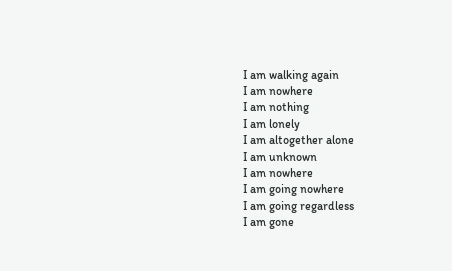I am walking again
I am nowhere
I am nothing
I am lonely
I am altogether alone
I am unknown
I am nowhere
I am going nowhere
I am going regardless
I am gone